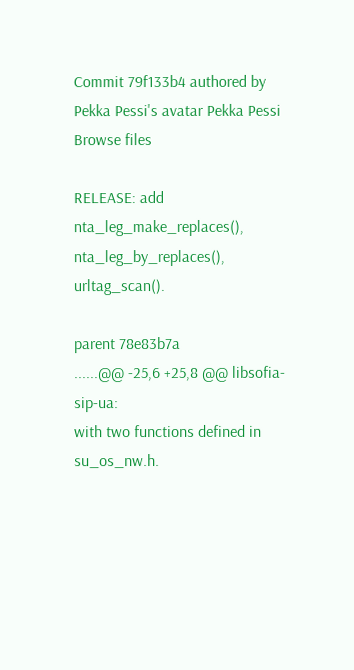Commit 79f133b4 authored by Pekka Pessi's avatar Pekka Pessi
Browse files

RELEASE: add nta_leg_make_replaces(), nta_leg_by_replaces(), urltag_scan().

parent 78e83b7a
......@@ -25,6 +25,8 @@ libsofia-sip-ua:
with two functions defined in su_os_nw.h.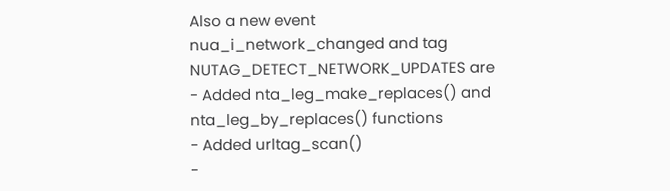Also a new event
nua_i_network_changed and tag NUTAG_DETECT_NETWORK_UPDATES are
- Added nta_leg_make_replaces() and nta_leg_by_replaces() functions
- Added urltag_scan()
-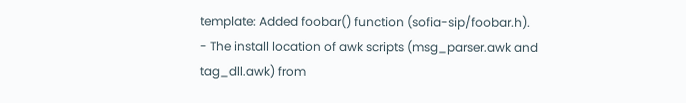template: Added foobar() function (sofia-sip/foobar.h).
- The install location of awk scripts (msg_parser.awk and
tag_dll.awk) from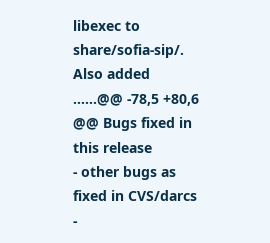libexec to share/sofia-sip/. Also added
......@@ -78,5 +80,6 @@ Bugs fixed in this release
- other bugs as fixed in CVS/darcs
-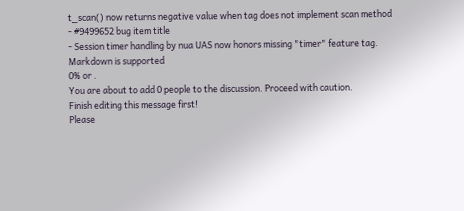t_scan() now returns negative value when tag does not implement scan method
- #9499652 bug item title
- Session timer handling by nua UAS now honors missing "timer" feature tag.
Markdown is supported
0% or .
You are about to add 0 people to the discussion. Proceed with caution.
Finish editing this message first!
Please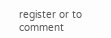register or to comment